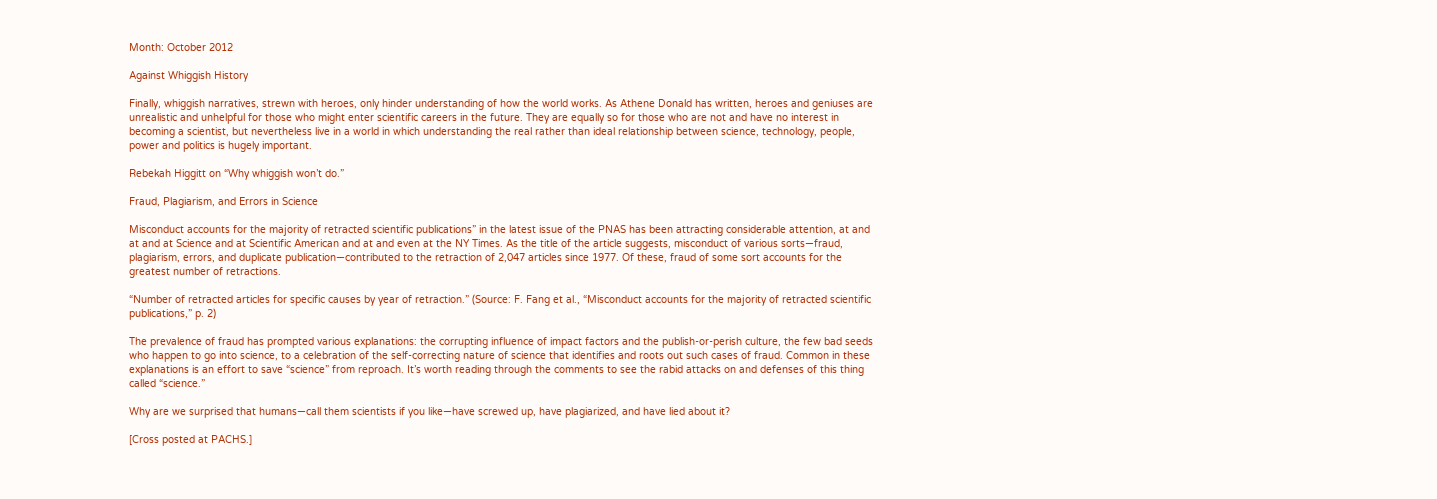Month: October 2012

Against Whiggish History

Finally, whiggish narratives, strewn with heroes, only hinder understanding of how the world works. As Athene Donald has written, heroes and geniuses are unrealistic and unhelpful for those who might enter scientific careers in the future. They are equally so for those who are not and have no interest in becoming a scientist, but nevertheless live in a world in which understanding the real rather than ideal relationship between science, technology, people, power and politics is hugely important.

Rebekah Higgitt on “Why whiggish won’t do.”

Fraud, Plagiarism, and Errors in Science

Misconduct accounts for the majority of retracted scientific publications” in the latest issue of the PNAS has been attracting considerable attention, at and at and at Science and at Scientific American and at and even at the NY Times. As the title of the article suggests, misconduct of various sorts—fraud, plagiarism, errors, and duplicate publication—contributed to the retraction of 2,047 articles since 1977. Of these, fraud of some sort accounts for the greatest number of retractions.

“Number of retracted articles for specific causes by year of retraction.” (Source: F. Fang et al., “Misconduct accounts for the majority of retracted scientific publications,” p. 2)

The prevalence of fraud has prompted various explanations: the corrupting influence of impact factors and the publish-or-perish culture, the few bad seeds who happen to go into science, to a celebration of the self-correcting nature of science that identifies and roots out such cases of fraud. Common in these explanations is an effort to save “science” from reproach. It’s worth reading through the comments to see the rabid attacks on and defenses of this thing called “science.”

Why are we surprised that humans—call them scientists if you like—have screwed up, have plagiarized, and have lied about it?

[Cross posted at PACHS.]